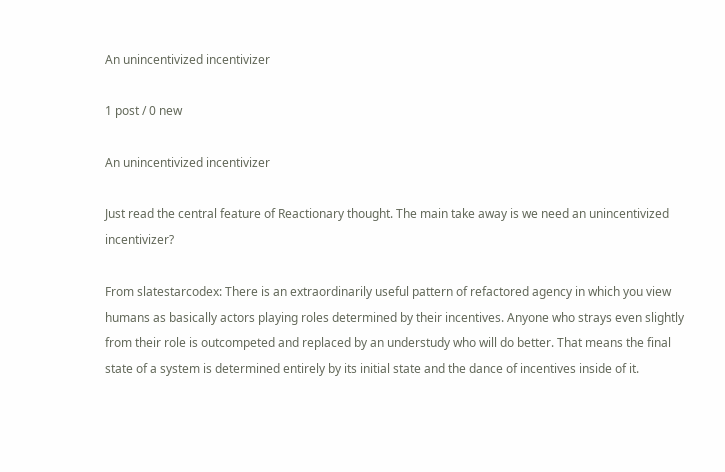An unincentivized incentivizer

1 post / 0 new

An unincentivized incentivizer

Just read the central feature of Reactionary thought. The main take away is we need an unincentivized incentivizer?

From slatestarcodex: There is an extraordinarily useful pattern of refactored agency in which you view humans as basically actors playing roles determined by their incentives. Anyone who strays even slightly from their role is outcompeted and replaced by an understudy who will do better. That means the final state of a system is determined entirely by its initial state and the dance of incentives inside of it.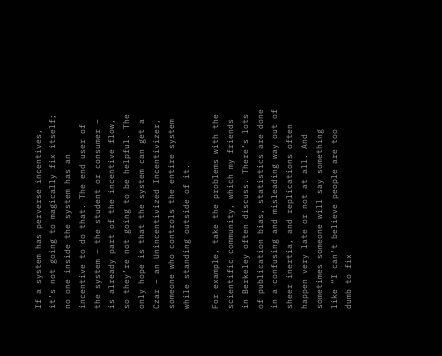If a system has perverse incentives, it’s not going to magically fix itself; no one inside the system has an incentive to do that. The end user of the system – the student or consumer – is already part of the incentive flow, so they’re not going to be helpful. The only hope is that the system can get a Czar – an Unincentivized Incentivizer, someone who controls the entire system while standing outside of it.

For example, take the problems with the scientific community, which my friends in Berkeley often discuss. There’s lots of publication bias, statistics are done in a confusing and misleading way out of sheer inertia, and replications often happen very late or not at all. And sometimes someone will say something like “I can’t believe people are too dumb to fix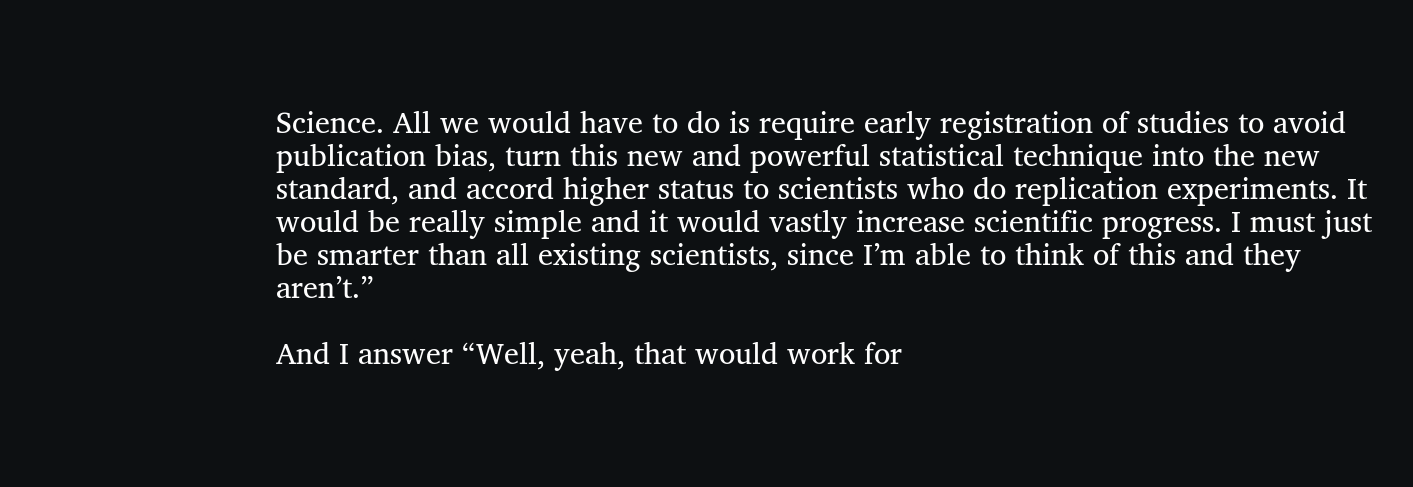Science. All we would have to do is require early registration of studies to avoid publication bias, turn this new and powerful statistical technique into the new standard, and accord higher status to scientists who do replication experiments. It would be really simple and it would vastly increase scientific progress. I must just be smarter than all existing scientists, since I’m able to think of this and they aren’t.”

And I answer “Well, yeah, that would work for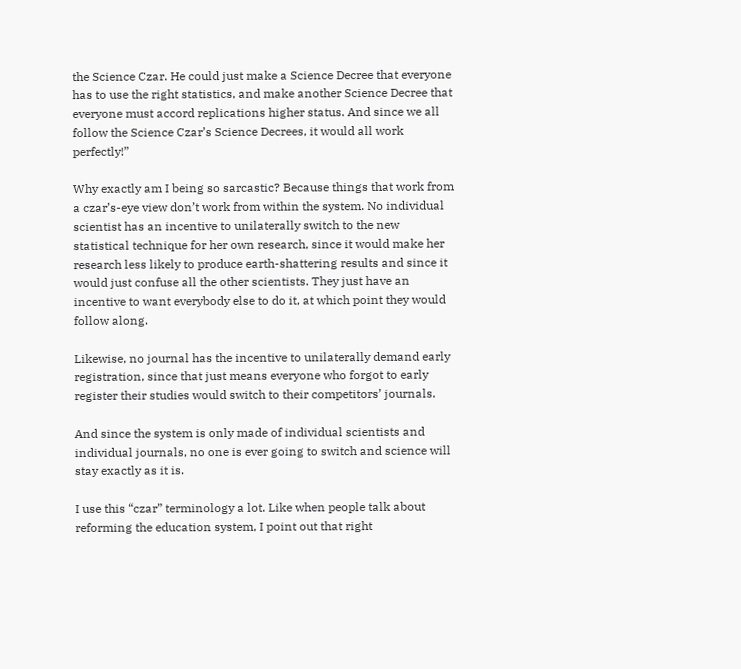the Science Czar. He could just make a Science Decree that everyone has to use the right statistics, and make another Science Decree that everyone must accord replications higher status. And since we all follow the Science Czar’s Science Decrees, it would all work perfectly!”

Why exactly am I being so sarcastic? Because things that work from a czar’s-eye view don’t work from within the system. No individual scientist has an incentive to unilaterally switch to the new statistical technique for her own research, since it would make her research less likely to produce earth-shattering results and since it would just confuse all the other scientists. They just have an incentive to want everybody else to do it, at which point they would follow along.

Likewise, no journal has the incentive to unilaterally demand early registration, since that just means everyone who forgot to early register their studies would switch to their competitors’ journals.

And since the system is only made of individual scientists and individual journals, no one is ever going to switch and science will stay exactly as it is.

I use this “czar” terminology a lot. Like when people talk about reforming the education system, I point out that right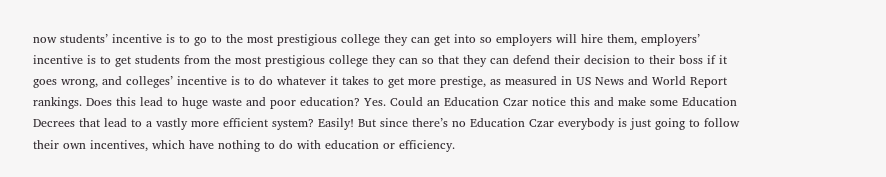now students’ incentive is to go to the most prestigious college they can get into so employers will hire them, employers’ incentive is to get students from the most prestigious college they can so that they can defend their decision to their boss if it goes wrong, and colleges’ incentive is to do whatever it takes to get more prestige, as measured in US News and World Report rankings. Does this lead to huge waste and poor education? Yes. Could an Education Czar notice this and make some Education Decrees that lead to a vastly more efficient system? Easily! But since there’s no Education Czar everybody is just going to follow their own incentives, which have nothing to do with education or efficiency.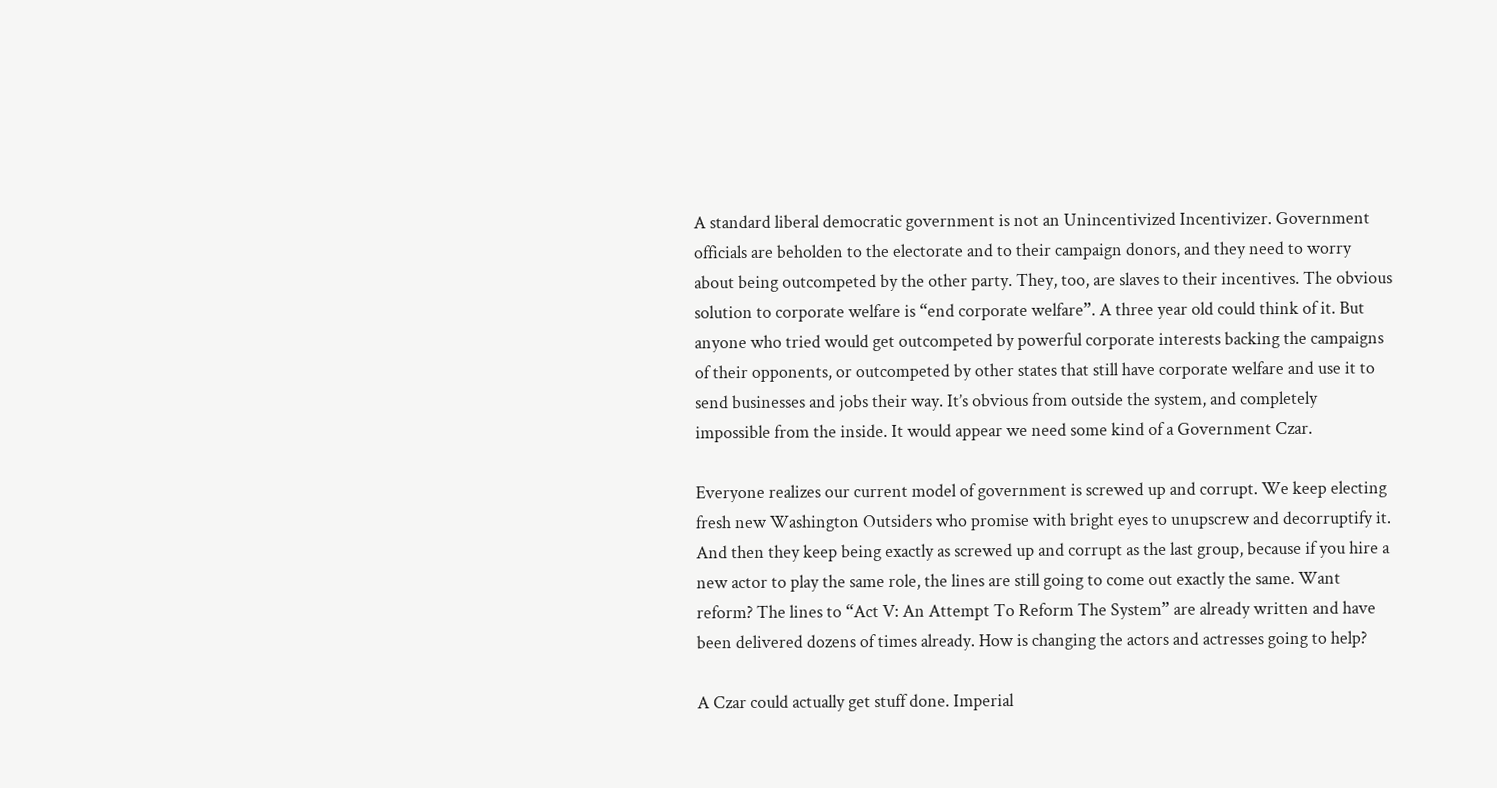A standard liberal democratic government is not an Unincentivized Incentivizer. Government officials are beholden to the electorate and to their campaign donors, and they need to worry about being outcompeted by the other party. They, too, are slaves to their incentives. The obvious solution to corporate welfare is “end corporate welfare”. A three year old could think of it. But anyone who tried would get outcompeted by powerful corporate interests backing the campaigns of their opponents, or outcompeted by other states that still have corporate welfare and use it to send businesses and jobs their way. It’s obvious from outside the system, and completely impossible from the inside. It would appear we need some kind of a Government Czar.

Everyone realizes our current model of government is screwed up and corrupt. We keep electing fresh new Washington Outsiders who promise with bright eyes to unupscrew and decorruptify it. And then they keep being exactly as screwed up and corrupt as the last group, because if you hire a new actor to play the same role, the lines are still going to come out exactly the same. Want reform? The lines to “Act V: An Attempt To Reform The System” are already written and have been delivered dozens of times already. How is changing the actors and actresses going to help?

A Czar could actually get stuff done. Imperial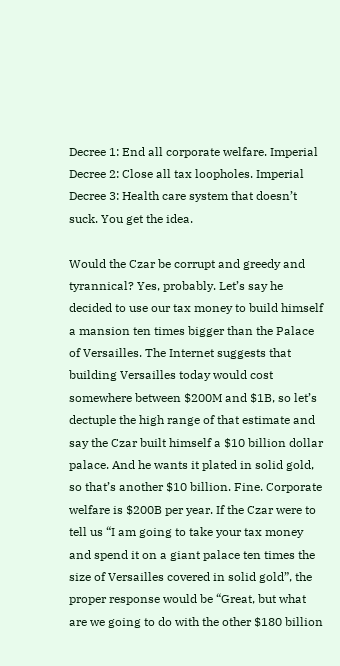Decree 1: End all corporate welfare. Imperial Decree 2: Close all tax loopholes. Imperial Decree 3: Health care system that doesn’t suck. You get the idea.

Would the Czar be corrupt and greedy and tyrannical? Yes, probably. Let’s say he decided to use our tax money to build himself a mansion ten times bigger than the Palace of Versailles. The Internet suggests that building Versailles today would cost somewhere between $200M and $1B, so let’s dectuple the high range of that estimate and say the Czar built himself a $10 billion dollar palace. And he wants it plated in solid gold, so that’s another $10 billion. Fine. Corporate welfare is $200B per year. If the Czar were to tell us “I am going to take your tax money and spend it on a giant palace ten times the size of Versailles covered in solid gold”, the proper response would be “Great, but what are we going to do with the other $180 billion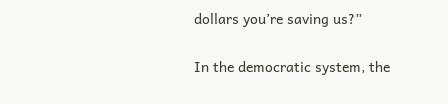dollars you’re saving us?”

In the democratic system, the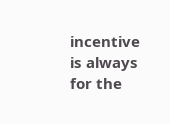incentive is always for the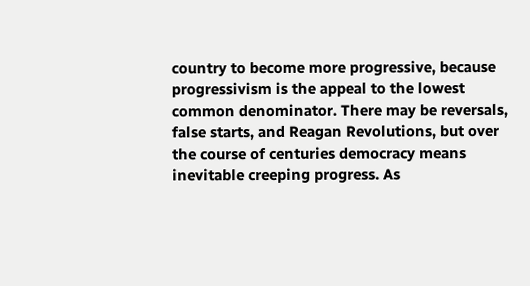country to become more progressive, because progressivism is the appeal to the lowest common denominator. There may be reversals, false starts, and Reagan Revolutions, but over the course of centuries democracy means inevitable creeping progress. As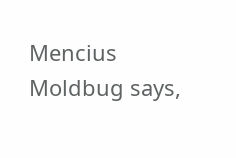Mencius Moldbug says,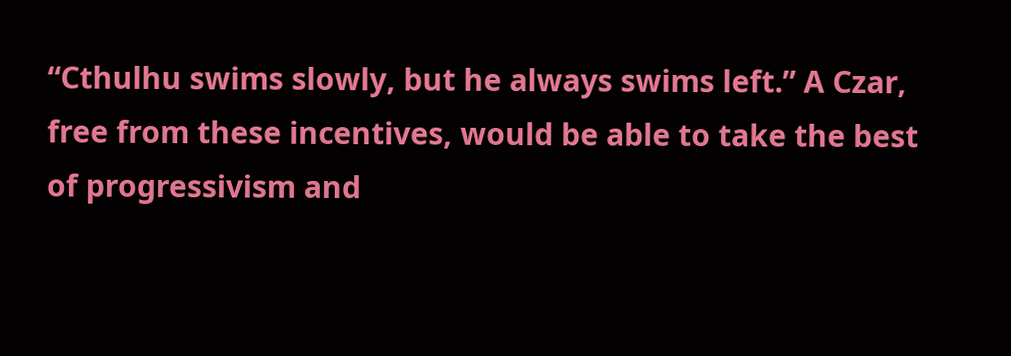“Cthulhu swims slowly, but he always swims left.” A Czar, free from these incentives, would be able to take the best of progressivism and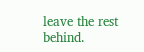leave the rest behind.